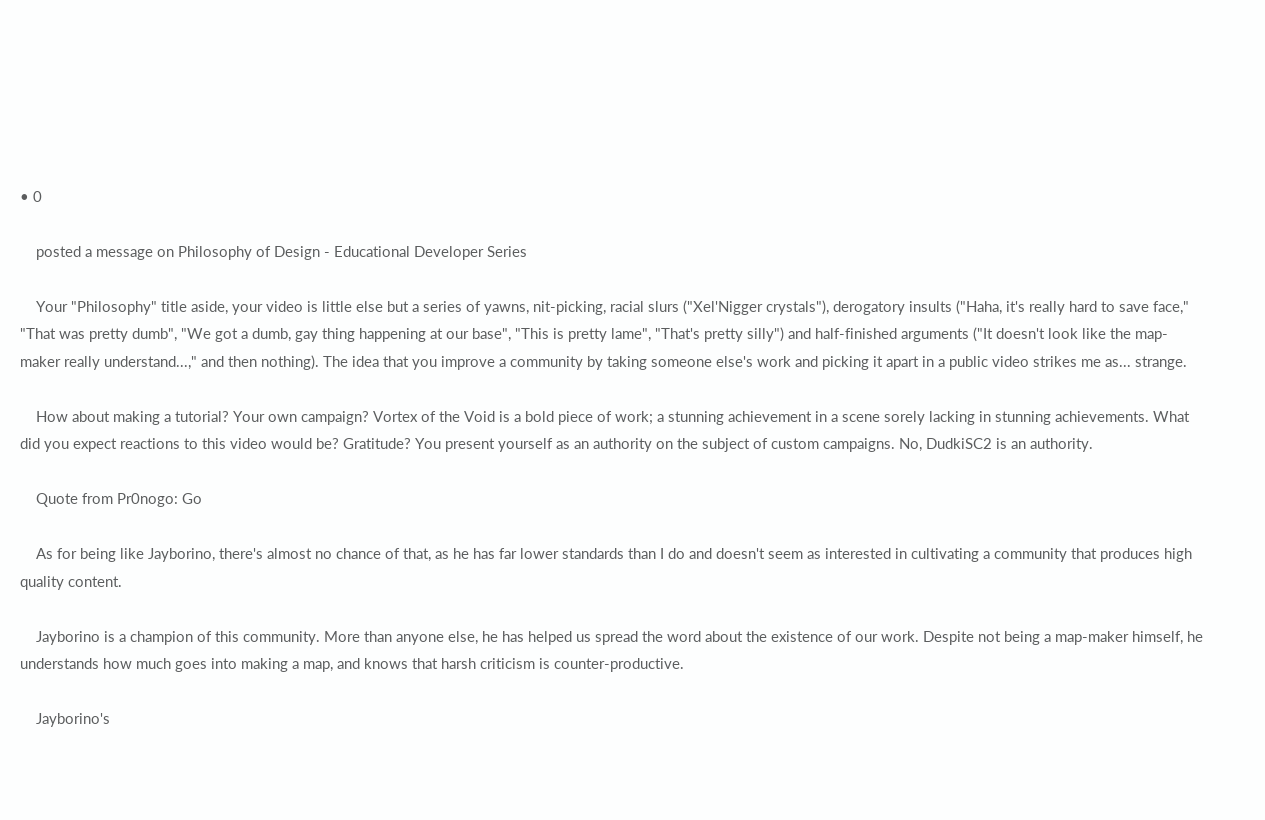• 0

    posted a message on Philosophy of Design - Educational Developer Series

    Your "Philosophy" title aside, your video is little else but a series of yawns, nit-picking, racial slurs ("Xel'Nigger crystals"), derogatory insults ("Haha, it's really hard to save face," "That was pretty dumb", "We got a dumb, gay thing happening at our base", "This is pretty lame", "That's pretty silly") and half-finished arguments ("It doesn't look like the map-maker really understand...," and then nothing). The idea that you improve a community by taking someone else's work and picking it apart in a public video strikes me as... strange.

    How about making a tutorial? Your own campaign? Vortex of the Void is a bold piece of work; a stunning achievement in a scene sorely lacking in stunning achievements. What did you expect reactions to this video would be? Gratitude? You present yourself as an authority on the subject of custom campaigns. No, DudkiSC2 is an authority.

    Quote from Pr0nogo: Go

    As for being like Jayborino, there's almost no chance of that, as he has far lower standards than I do and doesn't seem as interested in cultivating a community that produces high quality content.

    Jayborino is a champion of this community. More than anyone else, he has helped us spread the word about the existence of our work. Despite not being a map-maker himself, he understands how much goes into making a map, and knows that harsh criticism is counter-productive.

    Jayborino's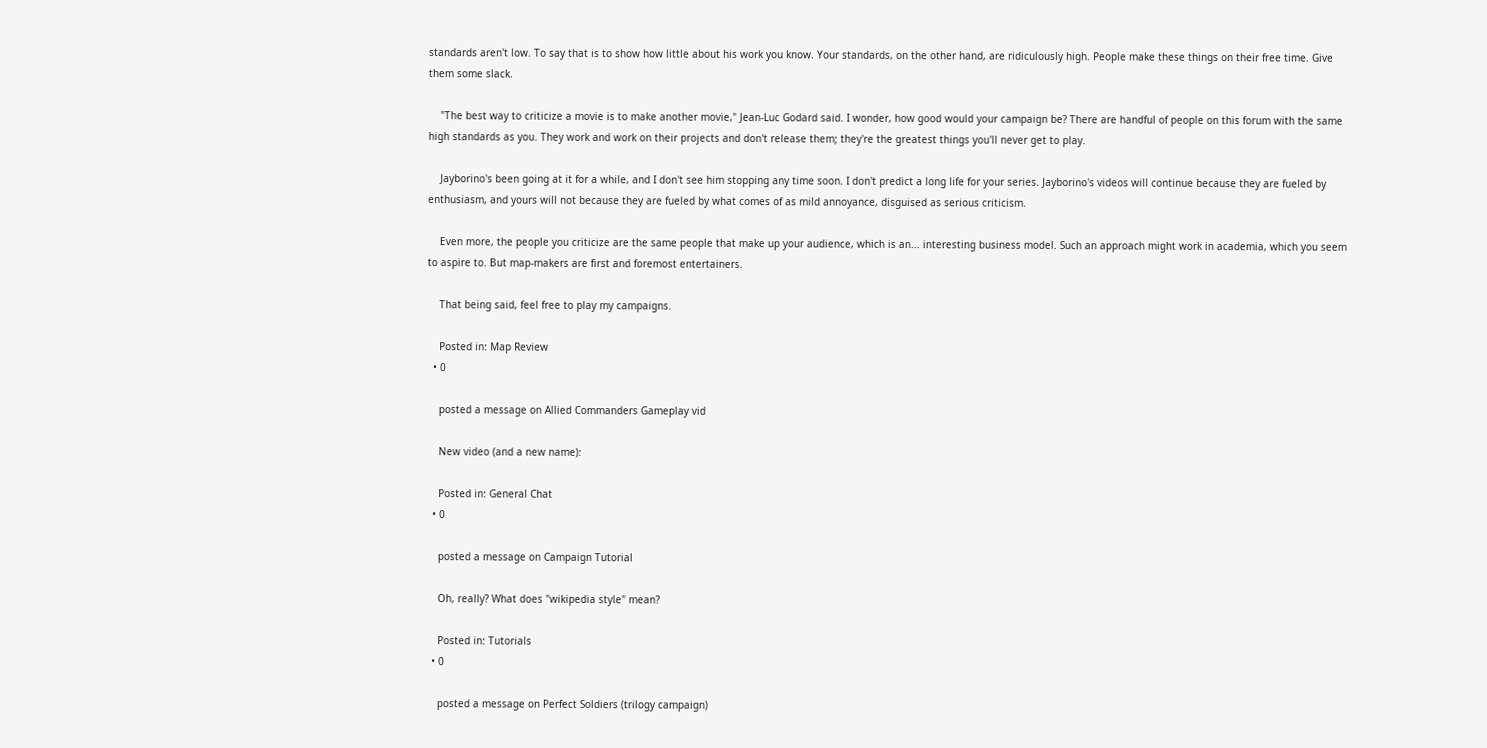standards aren't low. To say that is to show how little about his work you know. Your standards, on the other hand, are ridiculously high. People make these things on their free time. Give them some slack.

    "The best way to criticize a movie is to make another movie," Jean-Luc Godard said. I wonder, how good would your campaign be? There are handful of people on this forum with the same high standards as you. They work and work on their projects and don't release them; they're the greatest things you'll never get to play.

    Jayborino's been going at it for a while, and I don't see him stopping any time soon. I don't predict a long life for your series. Jayborino's videos will continue because they are fueled by enthusiasm, and yours will not because they are fueled by what comes of as mild annoyance, disguised as serious criticism.

    Even more, the people you criticize are the same people that make up your audience, which is an... interesting business model. Such an approach might work in academia, which you seem to aspire to. But map-makers are first and foremost entertainers.

    That being said, feel free to play my campaigns.

    Posted in: Map Review
  • 0

    posted a message on Allied Commanders Gameplay vid

    New video (and a new name):

    Posted in: General Chat
  • 0

    posted a message on Campaign Tutorial

    Oh, really? What does "wikipedia style" mean?

    Posted in: Tutorials
  • 0

    posted a message on Perfect Soldiers (trilogy campaign)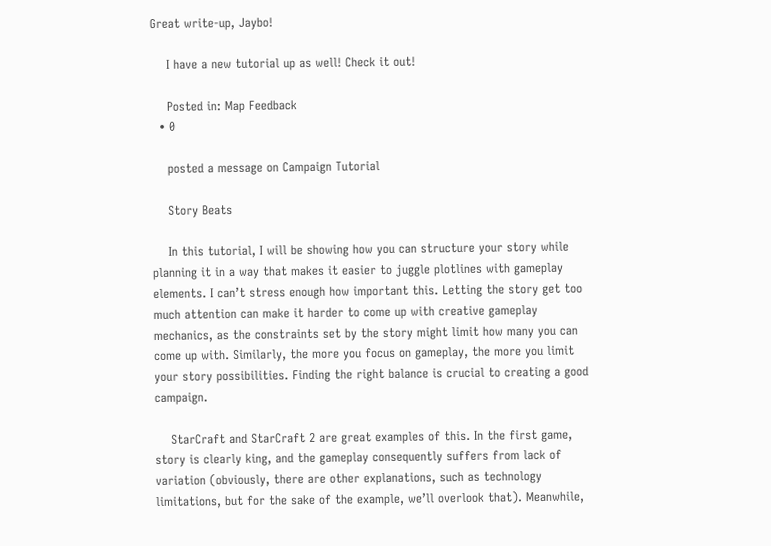Great write-up, Jaybo!

    I have a new tutorial up as well! Check it out!

    Posted in: Map Feedback
  • 0

    posted a message on Campaign Tutorial

    Story Beats

    In this tutorial, I will be showing how you can structure your story while planning it in a way that makes it easier to juggle plotlines with gameplay elements. I can’t stress enough how important this. Letting the story get too much attention can make it harder to come up with creative gameplay mechanics, as the constraints set by the story might limit how many you can come up with. Similarly, the more you focus on gameplay, the more you limit your story possibilities. Finding the right balance is crucial to creating a good campaign.

    StarCraft and StarCraft 2 are great examples of this. In the first game, story is clearly king, and the gameplay consequently suffers from lack of variation (obviously, there are other explanations, such as technology limitations, but for the sake of the example, we’ll overlook that). Meanwhile,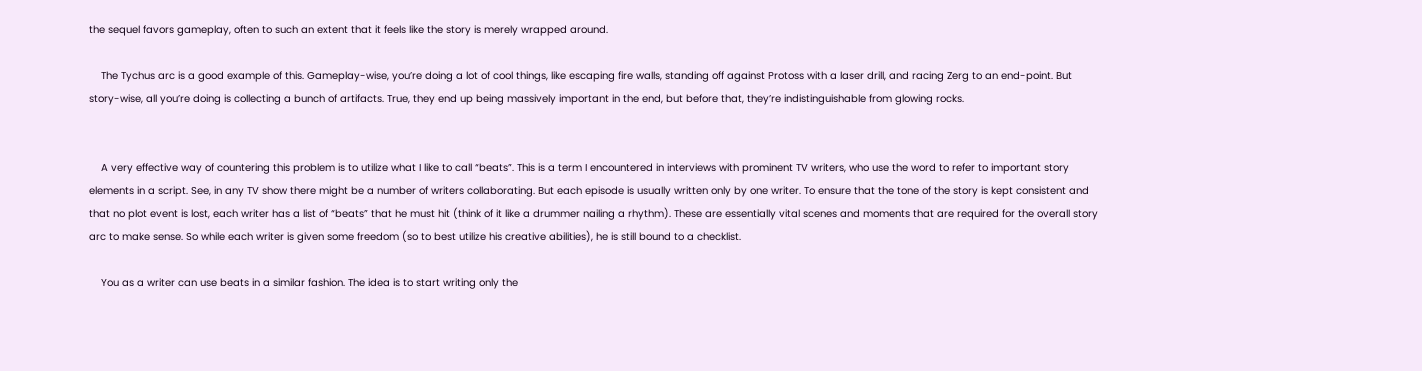the sequel favors gameplay, often to such an extent that it feels like the story is merely wrapped around.

    The Tychus arc is a good example of this. Gameplay-wise, you’re doing a lot of cool things, like escaping fire walls, standing off against Protoss with a laser drill, and racing Zerg to an end-point. But story-wise, all you’re doing is collecting a bunch of artifacts. True, they end up being massively important in the end, but before that, they’re indistinguishable from glowing rocks.


    A very effective way of countering this problem is to utilize what I like to call “beats”. This is a term I encountered in interviews with prominent TV writers, who use the word to refer to important story elements in a script. See, in any TV show there might be a number of writers collaborating. But each episode is usually written only by one writer. To ensure that the tone of the story is kept consistent and that no plot event is lost, each writer has a list of “beats” that he must hit (think of it like a drummer nailing a rhythm). These are essentially vital scenes and moments that are required for the overall story arc to make sense. So while each writer is given some freedom (so to best utilize his creative abilities), he is still bound to a checklist.

    You as a writer can use beats in a similar fashion. The idea is to start writing only the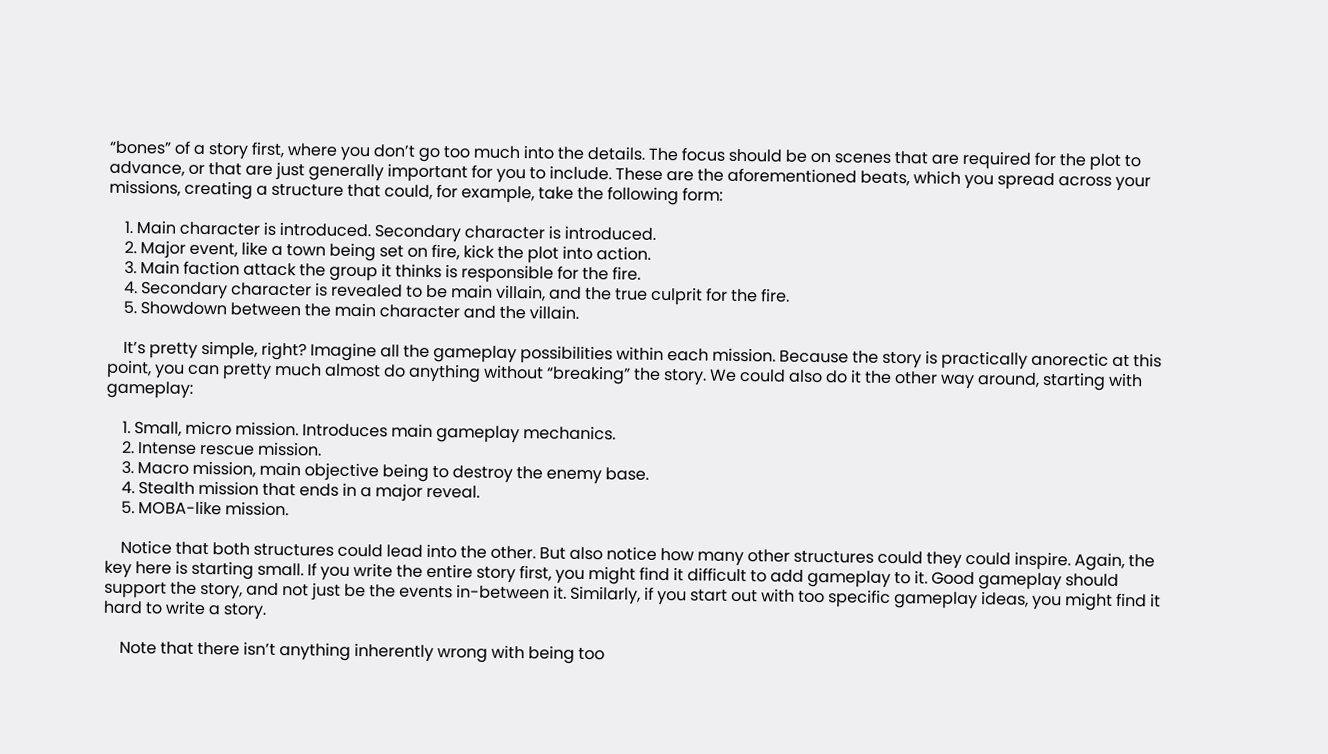“bones” of a story first, where you don’t go too much into the details. The focus should be on scenes that are required for the plot to advance, or that are just generally important for you to include. These are the aforementioned beats, which you spread across your missions, creating a structure that could, for example, take the following form:

    1. Main character is introduced. Secondary character is introduced.
    2. Major event, like a town being set on fire, kick the plot into action.
    3. Main faction attack the group it thinks is responsible for the fire.
    4. Secondary character is revealed to be main villain, and the true culprit for the fire.
    5. Showdown between the main character and the villain.

    It’s pretty simple, right? Imagine all the gameplay possibilities within each mission. Because the story is practically anorectic at this point, you can pretty much almost do anything without “breaking” the story. We could also do it the other way around, starting with gameplay:

    1. Small, micro mission. Introduces main gameplay mechanics.
    2. Intense rescue mission.
    3. Macro mission, main objective being to destroy the enemy base.
    4. Stealth mission that ends in a major reveal.
    5. MOBA-like mission.

    Notice that both structures could lead into the other. But also notice how many other structures could they could inspire. Again, the key here is starting small. If you write the entire story first, you might find it difficult to add gameplay to it. Good gameplay should support the story, and not just be the events in-between it. Similarly, if you start out with too specific gameplay ideas, you might find it hard to write a story.

    Note that there isn’t anything inherently wrong with being too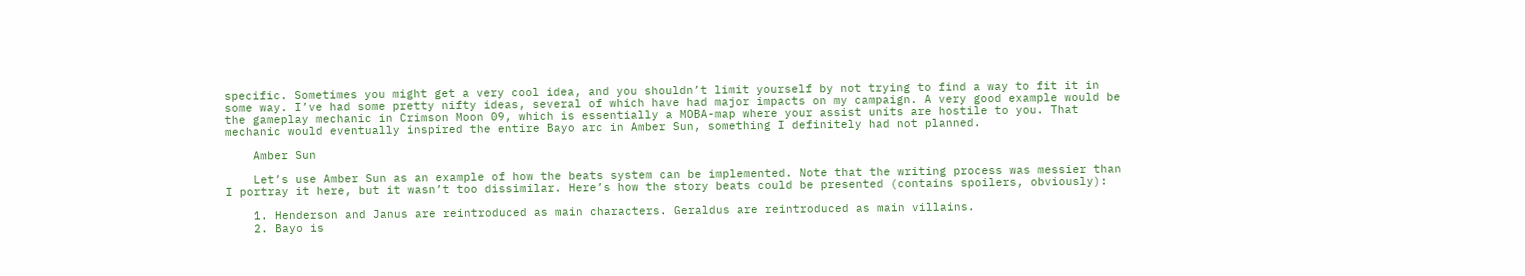specific. Sometimes you might get a very cool idea, and you shouldn’t limit yourself by not trying to find a way to fit it in some way. I’ve had some pretty nifty ideas, several of which have had major impacts on my campaign. A very good example would be the gameplay mechanic in Crimson Moon 09, which is essentially a MOBA-map where your assist units are hostile to you. That mechanic would eventually inspired the entire Bayo arc in Amber Sun, something I definitely had not planned.

    Amber Sun

    Let’s use Amber Sun as an example of how the beats system can be implemented. Note that the writing process was messier than I portray it here, but it wasn’t too dissimilar. Here’s how the story beats could be presented (contains spoilers, obviously):

    1. Henderson and Janus are reintroduced as main characters. Geraldus are reintroduced as main villains.
    2. Bayo is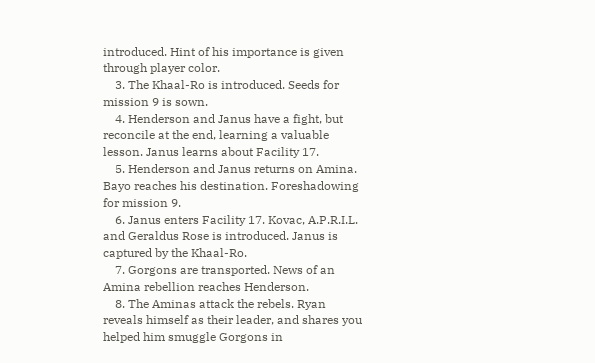introduced. Hint of his importance is given through player color.
    3. The Khaal-Ro is introduced. Seeds for mission 9 is sown.
    4. Henderson and Janus have a fight, but reconcile at the end, learning a valuable lesson. Janus learns about Facility 17.
    5. Henderson and Janus returns on Amina. Bayo reaches his destination. Foreshadowing for mission 9.
    6. Janus enters Facility 17. Kovac, A.P.R.I.L. and Geraldus Rose is introduced. Janus is captured by the Khaal-Ro.
    7. Gorgons are transported. News of an Amina rebellion reaches Henderson.
    8. The Aminas attack the rebels. Ryan reveals himself as their leader, and shares you helped him smuggle Gorgons in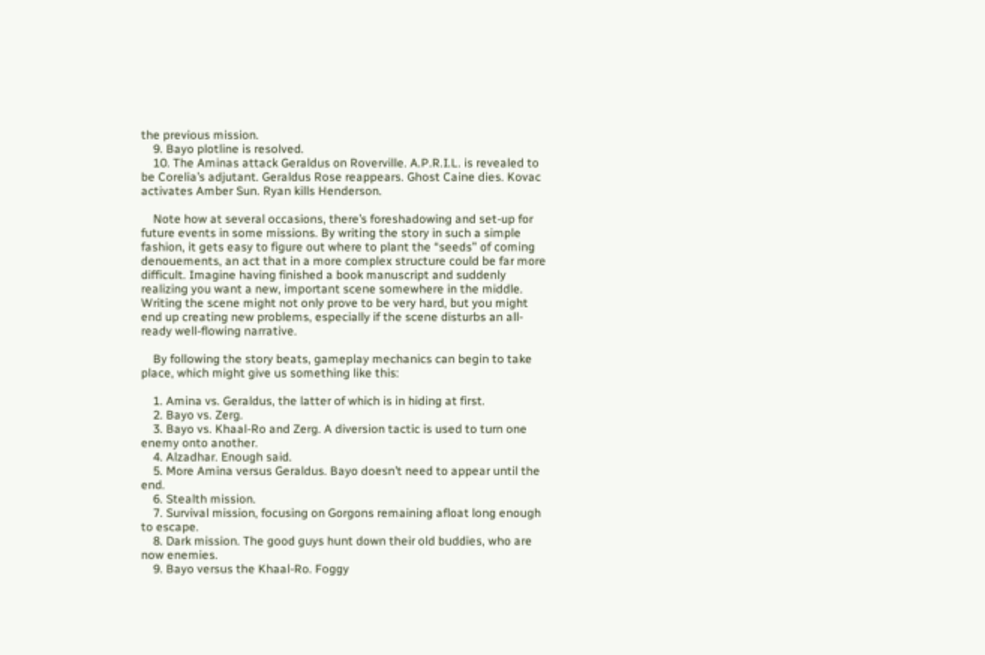the previous mission.
    9. Bayo plotline is resolved.
    10. The Aminas attack Geraldus on Roverville. A.P.R.I.L. is revealed to be Corelia’s adjutant. Geraldus Rose reappears. Ghost Caine dies. Kovac activates Amber Sun. Ryan kills Henderson.

    Note how at several occasions, there’s foreshadowing and set-up for future events in some missions. By writing the story in such a simple fashion, it gets easy to figure out where to plant the “seeds” of coming denouements, an act that in a more complex structure could be far more difficult. Imagine having finished a book manuscript and suddenly realizing you want a new, important scene somewhere in the middle. Writing the scene might not only prove to be very hard, but you might end up creating new problems, especially if the scene disturbs an all-ready well-flowing narrative.

    By following the story beats, gameplay mechanics can begin to take place, which might give us something like this:

    1. Amina vs. Geraldus, the latter of which is in hiding at first.
    2. Bayo vs. Zerg.
    3. Bayo vs. Khaal-Ro and Zerg. A diversion tactic is used to turn one enemy onto another.
    4. Alzadhar. Enough said.
    5. More Amina versus Geraldus. Bayo doesn’t need to appear until the end.
    6. Stealth mission.
    7. Survival mission, focusing on Gorgons remaining afloat long enough to escape.
    8. Dark mission. The good guys hunt down their old buddies, who are now enemies.
    9. Bayo versus the Khaal-Ro. Foggy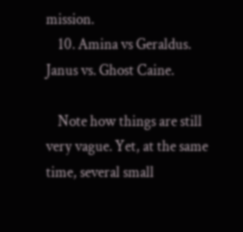mission.
    10. Amina vs Geraldus. Janus vs. Ghost Caine.

    Note how things are still very vague. Yet, at the same time, several small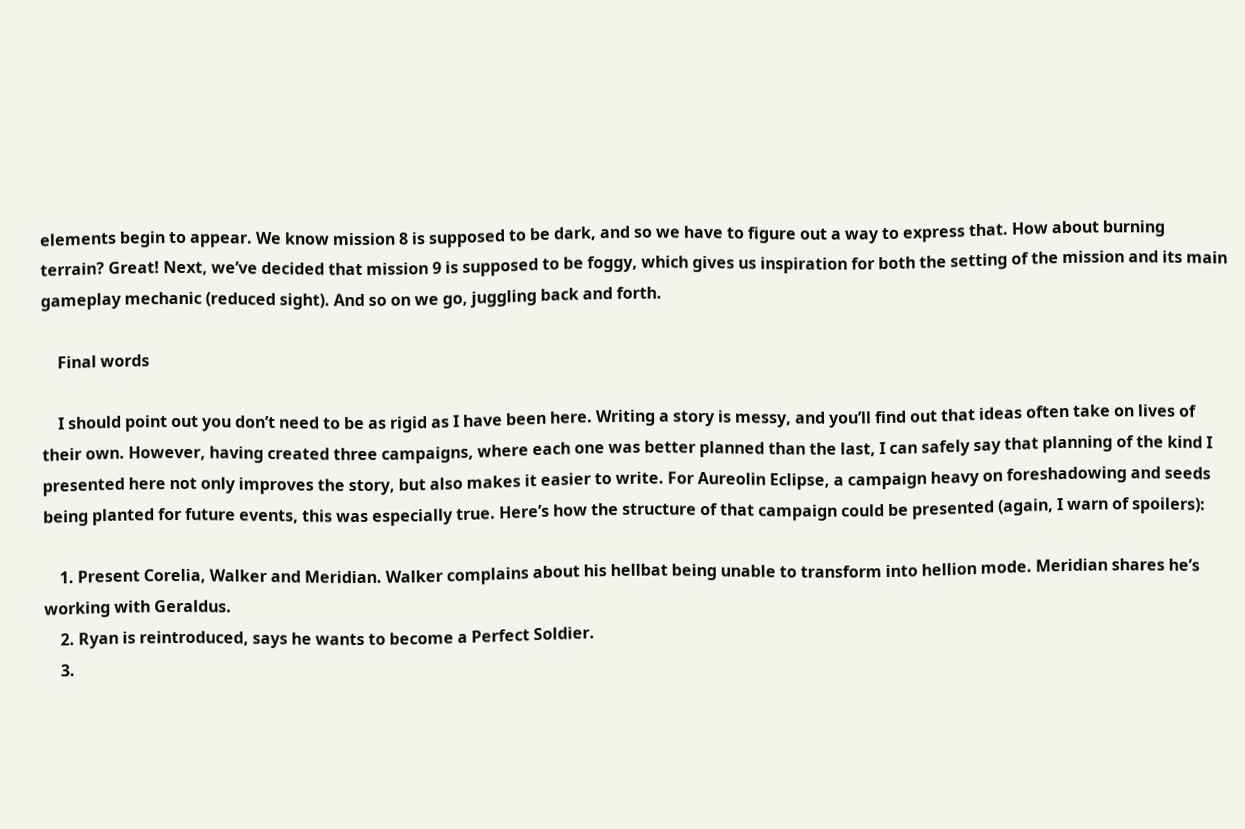elements begin to appear. We know mission 8 is supposed to be dark, and so we have to figure out a way to express that. How about burning terrain? Great! Next, we’ve decided that mission 9 is supposed to be foggy, which gives us inspiration for both the setting of the mission and its main gameplay mechanic (reduced sight). And so on we go, juggling back and forth.

    Final words

    I should point out you don’t need to be as rigid as I have been here. Writing a story is messy, and you’ll find out that ideas often take on lives of their own. However, having created three campaigns, where each one was better planned than the last, I can safely say that planning of the kind I presented here not only improves the story, but also makes it easier to write. For Aureolin Eclipse, a campaign heavy on foreshadowing and seeds being planted for future events, this was especially true. Here’s how the structure of that campaign could be presented (again, I warn of spoilers):

    1. Present Corelia, Walker and Meridian. Walker complains about his hellbat being unable to transform into hellion mode. Meridian shares he’s working with Geraldus.
    2. Ryan is reintroduced, says he wants to become a Perfect Soldier.
    3.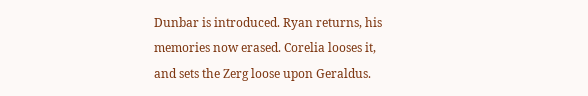Dunbar is introduced. Ryan returns, his memories now erased. Corelia looses it, and sets the Zerg loose upon Geraldus.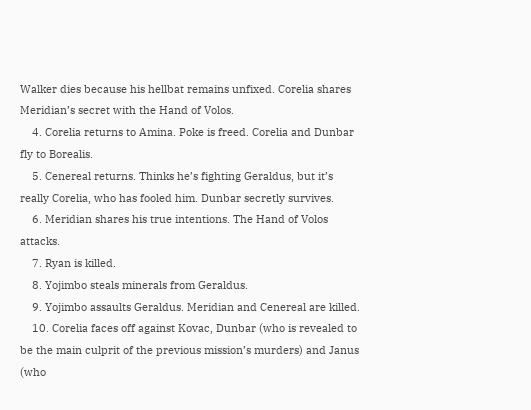Walker dies because his hellbat remains unfixed. Corelia shares Meridian’s secret with the Hand of Volos.
    4. Corelia returns to Amina. Poke is freed. Corelia and Dunbar fly to Borealis.
    5. Cenereal returns. Thinks he’s fighting Geraldus, but it’s really Corelia, who has fooled him. Dunbar secretly survives.
    6. Meridian shares his true intentions. The Hand of Volos attacks.
    7. Ryan is killed.
    8. Yojimbo steals minerals from Geraldus.
    9. Yojimbo assaults Geraldus. Meridian and Cenereal are killed.
    10. Corelia faces off against Kovac, Dunbar (who is revealed to be the main culprit of the previous mission’s murders) and Janus (who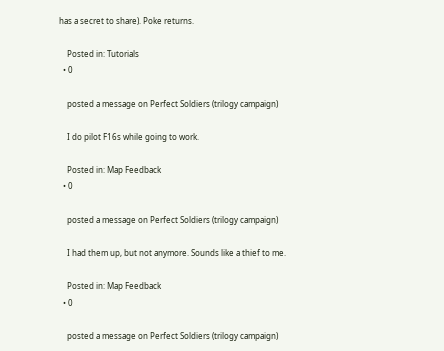has a secret to share). Poke returns.

    Posted in: Tutorials
  • 0

    posted a message on Perfect Soldiers (trilogy campaign)

    I do pilot F16s while going to work.

    Posted in: Map Feedback
  • 0

    posted a message on Perfect Soldiers (trilogy campaign)

    I had them up, but not anymore. Sounds like a thief to me.

    Posted in: Map Feedback
  • 0

    posted a message on Perfect Soldiers (trilogy campaign)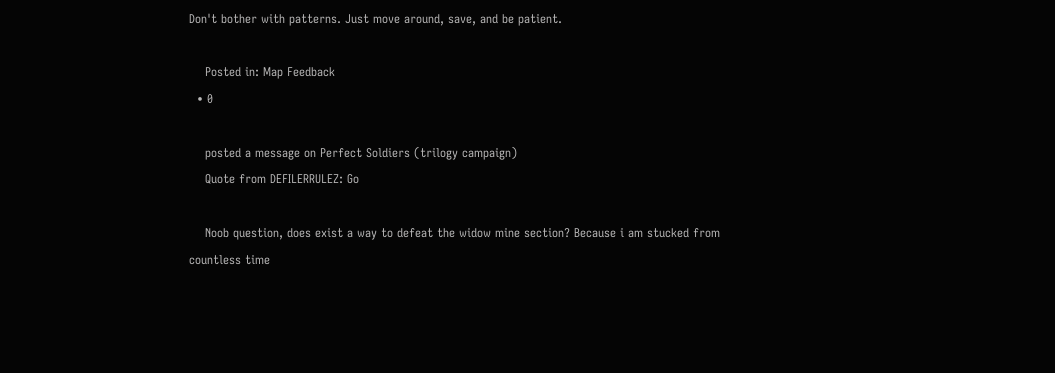Don't bother with patterns. Just move around, save, and be patient.

    Posted in: Map Feedback
  • 0

    posted a message on Perfect Soldiers (trilogy campaign)
    Quote from DEFILERRULEZ: Go

    Noob question, does exist a way to defeat the widow mine section? Because i am stucked from countless time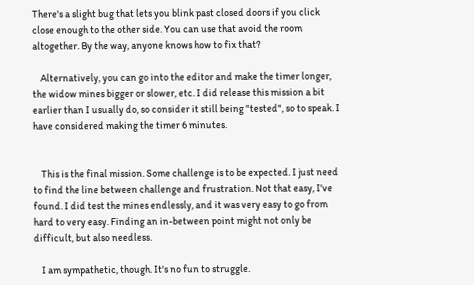There's a slight bug that lets you blink past closed doors if you click close enough to the other side. You can use that avoid the room altogether. By the way, anyone knows how to fix that?

    Alternatively, you can go into the editor and make the timer longer, the widow mines bigger or slower, etc. I did release this mission a bit earlier than I usually do, so consider it still being "tested", so to speak. I have considered making the timer 6 minutes.


    This is the final mission. Some challenge is to be expected. I just need to find the line between challenge and frustration. Not that easy, I've found. I did test the mines endlessly, and it was very easy to go from hard to very easy. Finding an in-between point might not only be difficult, but also needless.

    I am sympathetic, though. It's no fun to struggle.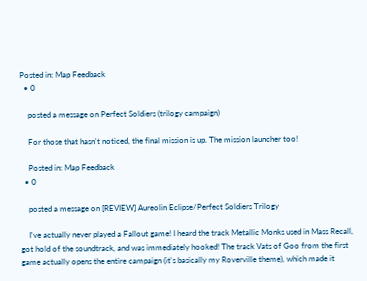Posted in: Map Feedback
  • 0

    posted a message on Perfect Soldiers (trilogy campaign)

    For those that hasn't noticed, the final mission is up. The mission launcher too!

    Posted in: Map Feedback
  • 0

    posted a message on [REVIEW] Aureolin Eclipse/Perfect Soldiers Trilogy

    I've actually never played a Fallout game! I heard the track Metallic Monks used in Mass Recall, got hold of the soundtrack, and was immediately hooked! The track Vats of Goo from the first game actually opens the entire campaign (it's basically my Roverville theme), which made it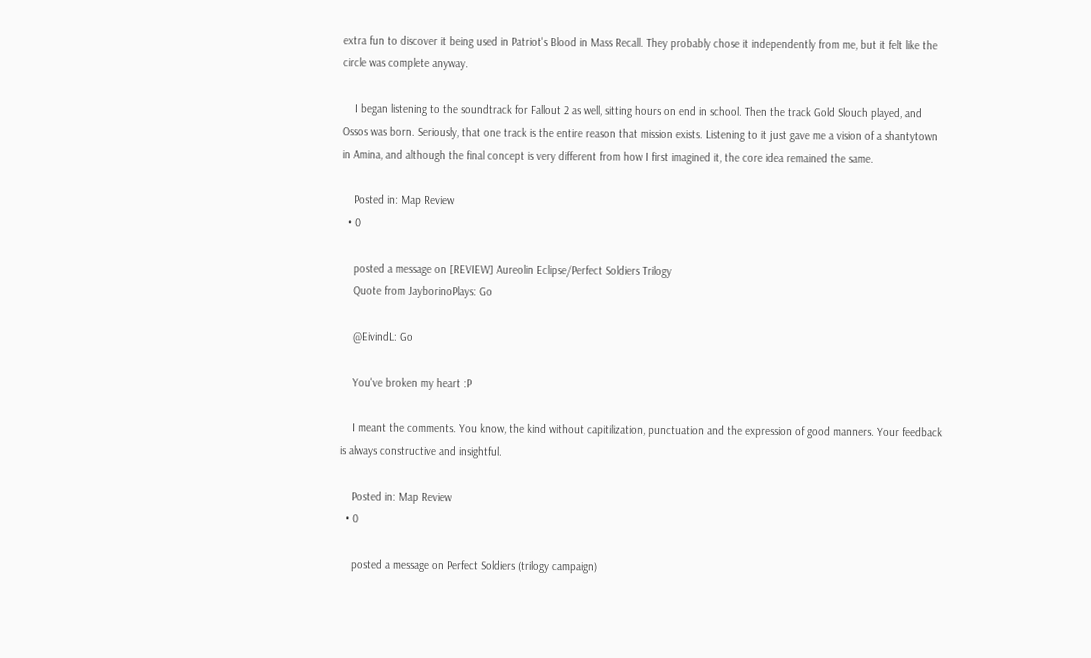extra fun to discover it being used in Patriot's Blood in Mass Recall. They probably chose it independently from me, but it felt like the circle was complete anyway.

    I began listening to the soundtrack for Fallout 2 as well, sitting hours on end in school. Then the track Gold Slouch played, and Ossos was born. Seriously, that one track is the entire reason that mission exists. Listening to it just gave me a vision of a shantytown in Amina, and although the final concept is very different from how I first imagined it, the core idea remained the same.

    Posted in: Map Review
  • 0

    posted a message on [REVIEW] Aureolin Eclipse/Perfect Soldiers Trilogy
    Quote from JayborinoPlays: Go

    @EivindL: Go

    You've broken my heart :P

    I meant the comments. You know, the kind without capitilization, punctuation and the expression of good manners. Your feedback is always constructive and insightful.

    Posted in: Map Review
  • 0

    posted a message on Perfect Soldiers (trilogy campaign)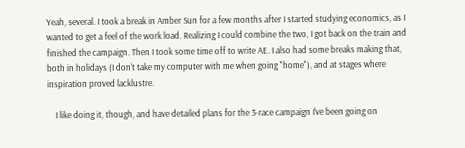Yeah, several. I took a break in Amber Sun for a few months after I started studying economics, as I wanted to get a feel of the work load. Realizing I could combine the two, I got back on the train and finished the campaign. Then I took some time off to write AE. I also had some breaks making that, both in holidays (I don't take my computer with me when going "home"), and at stages where inspiration proved lacklustre.

    I like doing it, though, and have detailed plans for the 3-race campaign I've been going on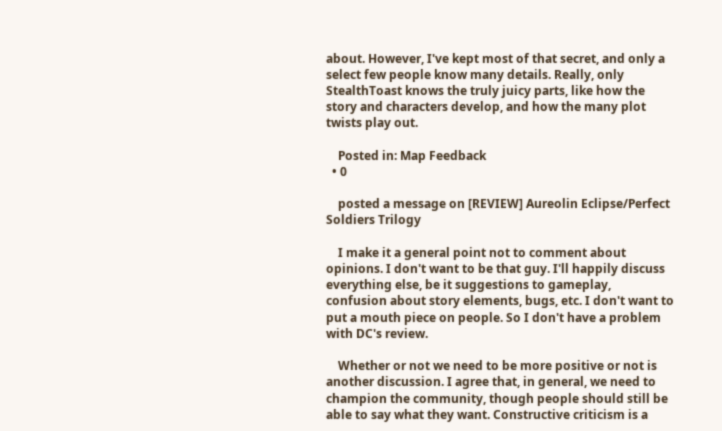about. However, I've kept most of that secret, and only a select few people know many details. Really, only StealthToast knows the truly juicy parts, like how the story and characters develop, and how the many plot twists play out.

    Posted in: Map Feedback
  • 0

    posted a message on [REVIEW] Aureolin Eclipse/Perfect Soldiers Trilogy

    I make it a general point not to comment about opinions. I don't want to be that guy. I'll happily discuss everything else, be it suggestions to gameplay, confusion about story elements, bugs, etc. I don't want to put a mouth piece on people. So I don't have a problem with DC's review.

    Whether or not we need to be more positive or not is another discussion. I agree that, in general, we need to champion the community, though people should still be able to say what they want. Constructive criticism is a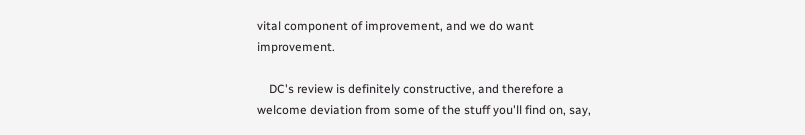vital component of improvement, and we do want improvement.

    DC's review is definitely constructive, and therefore a welcome deviation from some of the stuff you'll find on, say,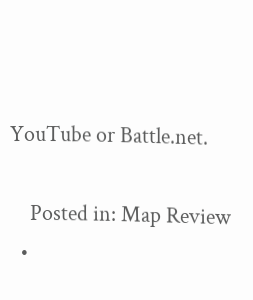YouTube or Battle.net.

    Posted in: Map Review
  •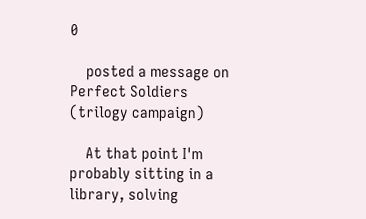0

    posted a message on Perfect Soldiers (trilogy campaign)

    At that point I'm probably sitting in a library, solving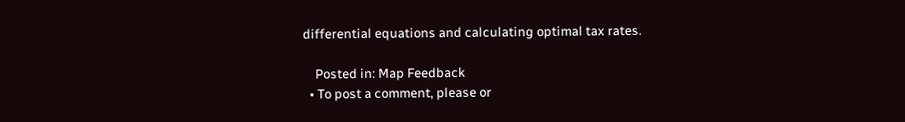differential equations and calculating optimal tax rates.

    Posted in: Map Feedback
  • To post a comment, please or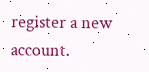register a new account.